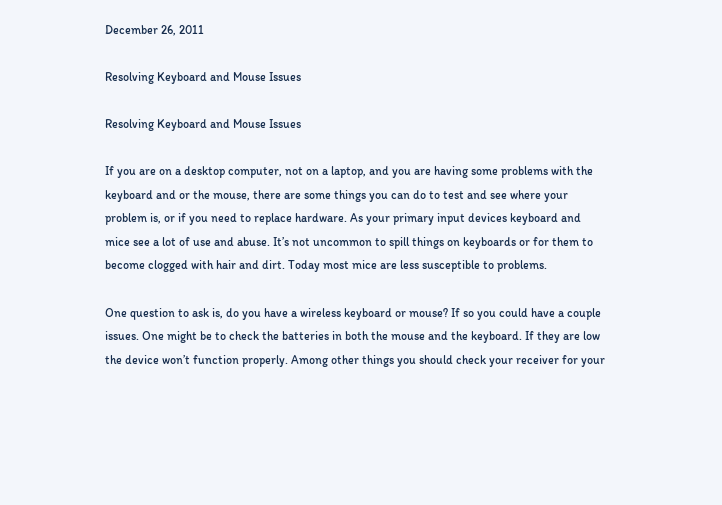December 26, 2011

Resolving Keyboard and Mouse Issues

Resolving Keyboard and Mouse Issues

If you are on a desktop computer, not on a laptop, and you are having some problems with the keyboard and or the mouse, there are some things you can do to test and see where your problem is, or if you need to replace hardware. As your primary input devices keyboard and mice see a lot of use and abuse. It’s not uncommon to spill things on keyboards or for them to become clogged with hair and dirt. Today most mice are less susceptible to problems.

One question to ask is, do you have a wireless keyboard or mouse? If so you could have a couple issues. One might be to check the batteries in both the mouse and the keyboard. If they are low the device won’t function properly. Among other things you should check your receiver for your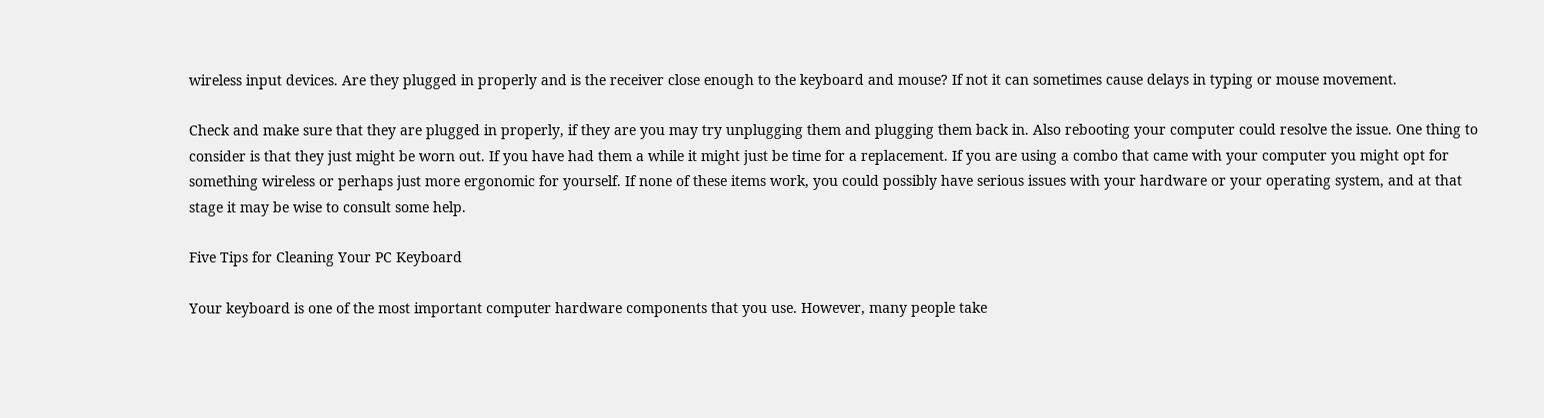wireless input devices. Are they plugged in properly and is the receiver close enough to the keyboard and mouse? If not it can sometimes cause delays in typing or mouse movement.

Check and make sure that they are plugged in properly, if they are you may try unplugging them and plugging them back in. Also rebooting your computer could resolve the issue. One thing to consider is that they just might be worn out. If you have had them a while it might just be time for a replacement. If you are using a combo that came with your computer you might opt for something wireless or perhaps just more ergonomic for yourself. If none of these items work, you could possibly have serious issues with your hardware or your operating system, and at that stage it may be wise to consult some help.

Five Tips for Cleaning Your PC Keyboard

Your keyboard is one of the most important computer hardware components that you use. However, many people take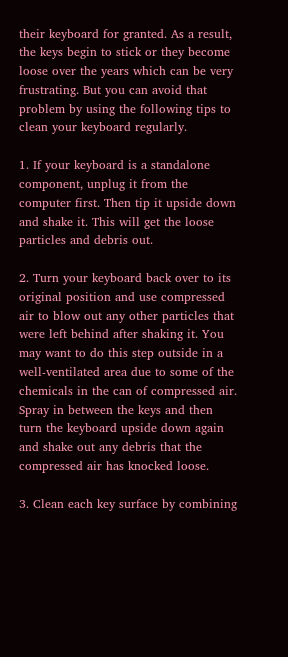their keyboard for granted. As a result, the keys begin to stick or they become loose over the years which can be very frustrating. But you can avoid that problem by using the following tips to clean your keyboard regularly.

1. If your keyboard is a standalone component, unplug it from the computer first. Then tip it upside down and shake it. This will get the loose particles and debris out.

2. Turn your keyboard back over to its original position and use compressed air to blow out any other particles that were left behind after shaking it. You may want to do this step outside in a well-ventilated area due to some of the chemicals in the can of compressed air. Spray in between the keys and then turn the keyboard upside down again and shake out any debris that the compressed air has knocked loose.

3. Clean each key surface by combining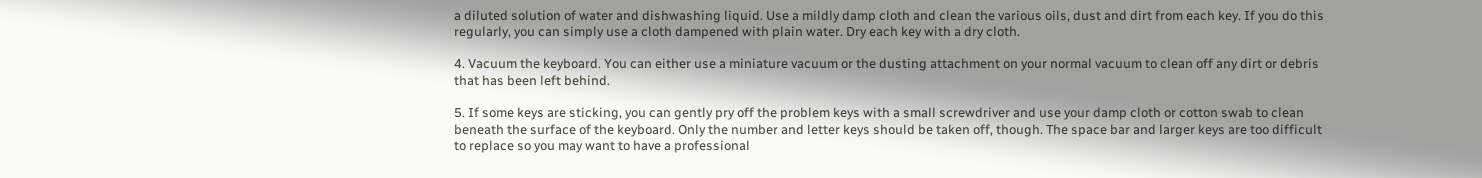a diluted solution of water and dishwashing liquid. Use a mildly damp cloth and clean the various oils, dust and dirt from each key. If you do this regularly, you can simply use a cloth dampened with plain water. Dry each key with a dry cloth.

4. Vacuum the keyboard. You can either use a miniature vacuum or the dusting attachment on your normal vacuum to clean off any dirt or debris that has been left behind.

5. If some keys are sticking, you can gently pry off the problem keys with a small screwdriver and use your damp cloth or cotton swab to clean beneath the surface of the keyboard. Only the number and letter keys should be taken off, though. The space bar and larger keys are too difficult to replace so you may want to have a professional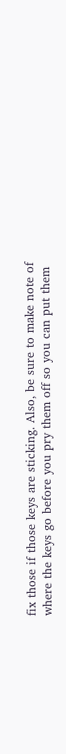fix those if those keys are sticking. Also, be sure to make note of where the keys go before you pry them off so you can put them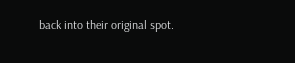back into their original spot.